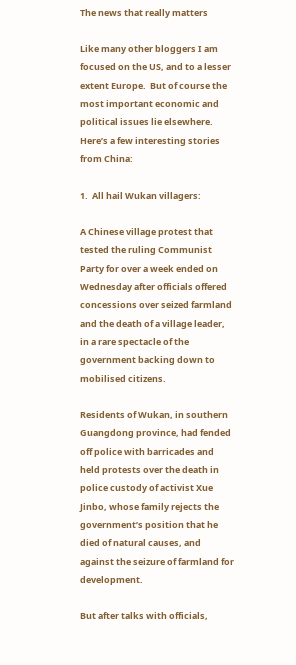The news that really matters

Like many other bloggers I am focused on the US, and to a lesser extent Europe.  But of course the most important economic and political issues lie elsewhere.  Here’s a few interesting stories from China:

1.  All hail Wukan villagers:

A Chinese village protest that tested the ruling Communist Party for over a week ended on Wednesday after officials offered concessions over seized farmland and the death of a village leader, in a rare spectacle of the government backing down to mobilised citizens.

Residents of Wukan, in southern Guangdong province, had fended off police with barricades and held protests over the death in police custody of activist Xue Jinbo, whose family rejects the government’s position that he died of natural causes, and against the seizure of farmland for development.

But after talks with officials,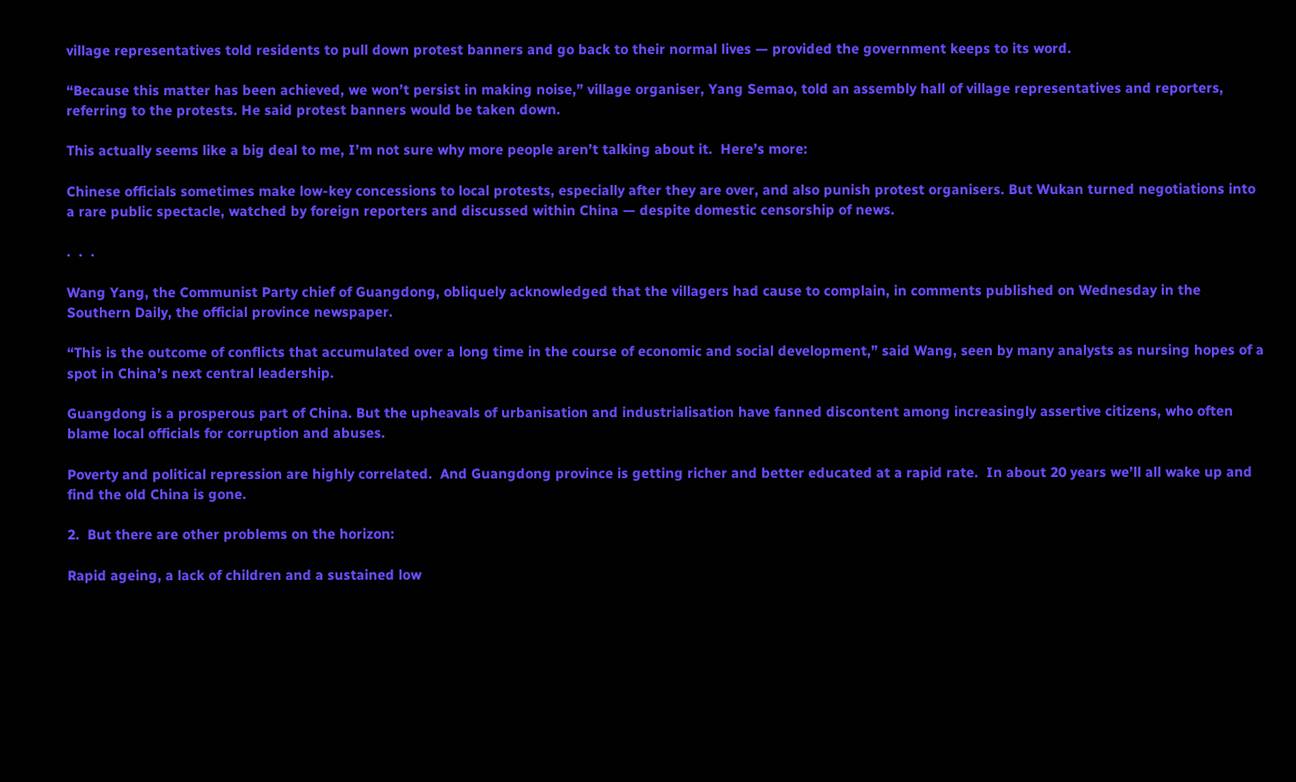village representatives told residents to pull down protest banners and go back to their normal lives — provided the government keeps to its word.

“Because this matter has been achieved, we won’t persist in making noise,” village organiser, Yang Semao, told an assembly hall of village representatives and reporters, referring to the protests. He said protest banners would be taken down.

This actually seems like a big deal to me, I’m not sure why more people aren’t talking about it.  Here’s more:

Chinese officials sometimes make low-key concessions to local protests, especially after they are over, and also punish protest organisers. But Wukan turned negotiations into a rare public spectacle, watched by foreign reporters and discussed within China — despite domestic censorship of news.

.  .  .

Wang Yang, the Communist Party chief of Guangdong, obliquely acknowledged that the villagers had cause to complain, in comments published on Wednesday in the Southern Daily, the official province newspaper.

“This is the outcome of conflicts that accumulated over a long time in the course of economic and social development,” said Wang, seen by many analysts as nursing hopes of a spot in China’s next central leadership.

Guangdong is a prosperous part of China. But the upheavals of urbanisation and industrialisation have fanned discontent among increasingly assertive citizens, who often blame local officials for corruption and abuses.

Poverty and political repression are highly correlated.  And Guangdong province is getting richer and better educated at a rapid rate.  In about 20 years we’ll all wake up and find the old China is gone.

2.  But there are other problems on the horizon:

Rapid ageing, a lack of children and a sustained low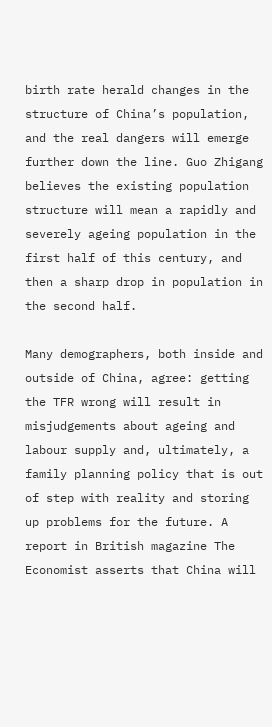birth rate herald changes in the structure of China’s population, and the real dangers will emerge further down the line. Guo Zhigang believes the existing population structure will mean a rapidly and severely ageing population in the first half of this century, and then a sharp drop in population in the second half.

Many demographers, both inside and outside of China, agree: getting the TFR wrong will result in misjudgements about ageing and labour supply and, ultimately, a family planning policy that is out of step with reality and storing up problems for the future. A report in British magazine The Economist asserts that China will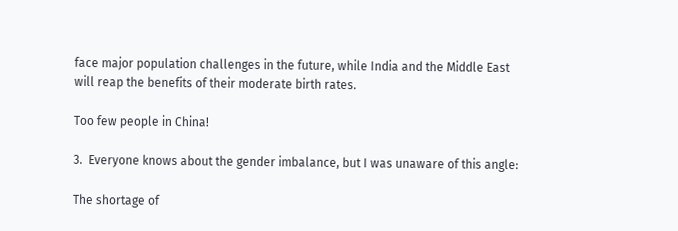face major population challenges in the future, while India and the Middle East will reap the benefits of their moderate birth rates.

Too few people in China!

3.  Everyone knows about the gender imbalance, but I was unaware of this angle:

The shortage of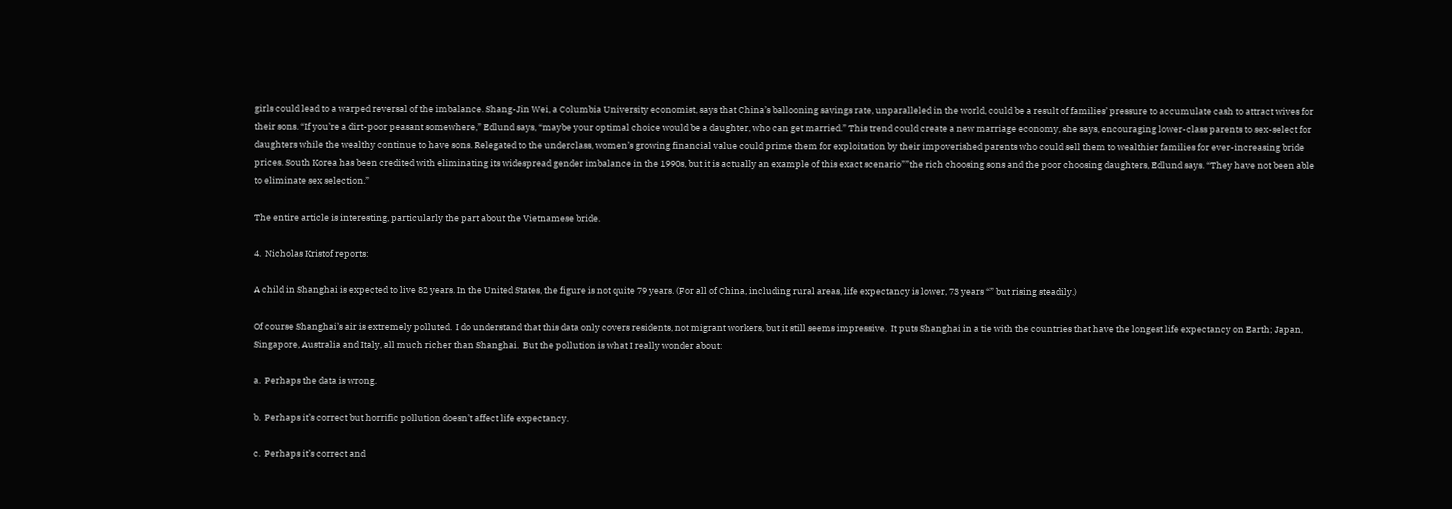girls could lead to a warped reversal of the imbalance. Shang-Jin Wei, a Columbia University economist, says that China’s ballooning savings rate, unparalleled in the world, could be a result of families’ pressure to accumulate cash to attract wives for their sons. “If you’re a dirt-poor peasant somewhere,” Edlund says, “maybe your optimal choice would be a daughter, who can get married.” This trend could create a new marriage economy, she says, encouraging lower-class parents to sex-select for daughters while the wealthy continue to have sons. Relegated to the underclass, women’s growing financial value could prime them for exploitation by their impoverished parents who could sell them to wealthier families for ever-increasing bride prices. South Korea has been credited with eliminating its widespread gender imbalance in the 1990s, but it is actually an example of this exact scenario””the rich choosing sons and the poor choosing daughters, Edlund says. “They have not been able to eliminate sex selection.”

The entire article is interesting, particularly the part about the Vietnamese bride.

4.  Nicholas Kristof reports:

A child in Shanghai is expected to live 82 years. In the United States, the figure is not quite 79 years. (For all of China, including rural areas, life expectancy is lower, 73 years “” but rising steadily.)

Of course Shanghai’s air is extremely polluted.  I do understand that this data only covers residents, not migrant workers, but it still seems impressive.  It puts Shanghai in a tie with the countries that have the longest life expectancy on Earth; Japan, Singapore, Australia and Italy, all much richer than Shanghai.  But the pollution is what I really wonder about:

a.  Perhaps the data is wrong.

b.  Perhaps it’s correct but horrific pollution doesn’t affect life expectancy.

c.  Perhaps it’s correct and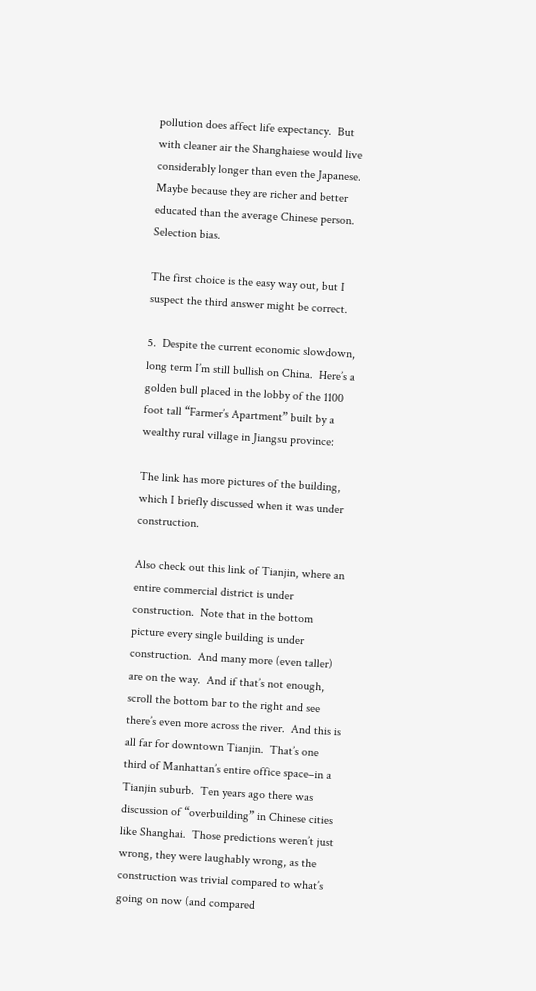pollution does affect life expectancy.  But with cleaner air the Shanghaiese would live considerably longer than even the Japanese.  Maybe because they are richer and better educated than the average Chinese person.  Selection bias.

The first choice is the easy way out, but I suspect the third answer might be correct.

5.  Despite the current economic slowdown, long term I’m still bullish on China.  Here’s a golden bull placed in the lobby of the 1100 foot tall “Farmer’s Apartment” built by a wealthy rural village in Jiangsu province:

The link has more pictures of the building, which I briefly discussed when it was under construction.

Also check out this link of Tianjin, where an entire commercial district is under construction.  Note that in the bottom picture every single building is under construction.  And many more (even taller) are on the way.  And if that’s not enough, scroll the bottom bar to the right and see there’s even more across the river.  And this is all far for downtown Tianjin.  That’s one third of Manhattan’s entire office space–in a Tianjin suburb.  Ten years ago there was discussion of “overbuilding” in Chinese cities like Shanghai.  Those predictions weren’t just wrong, they were laughably wrong, as the construction was trivial compared to what’s going on now (and compared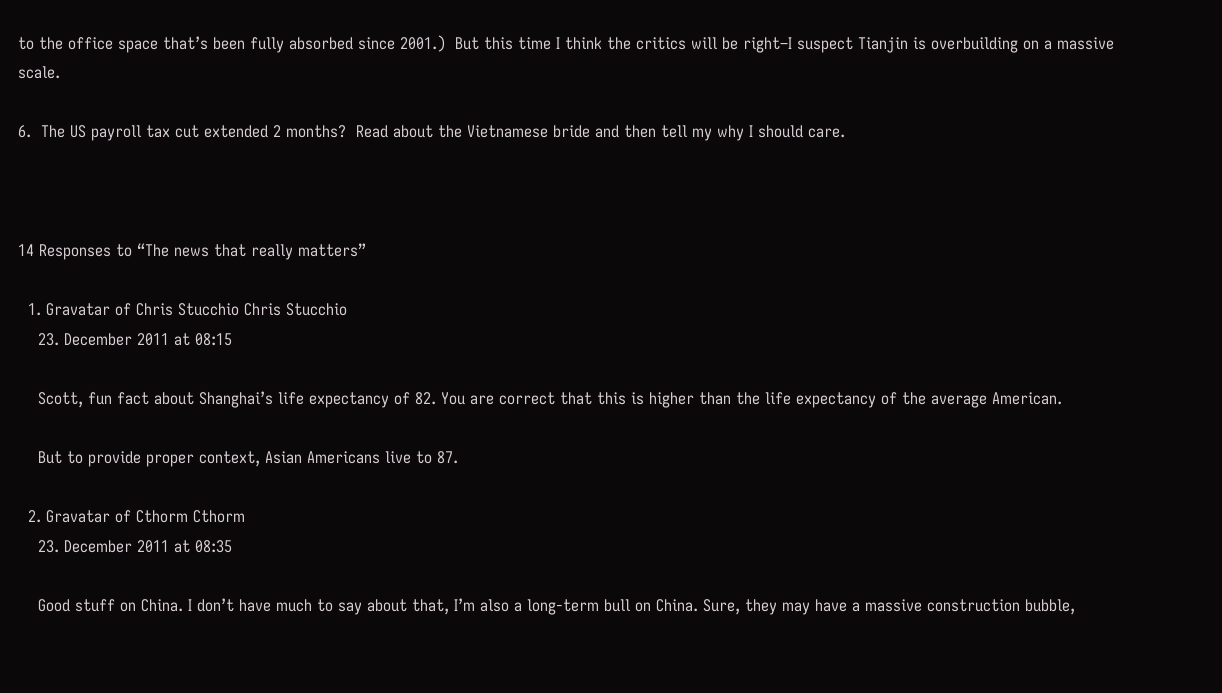to the office space that’s been fully absorbed since 2001.)  But this time I think the critics will be right–I suspect Tianjin is overbuilding on a massive scale.

6.  The US payroll tax cut extended 2 months?  Read about the Vietnamese bride and then tell my why I should care.



14 Responses to “The news that really matters”

  1. Gravatar of Chris Stucchio Chris Stucchio
    23. December 2011 at 08:15

    Scott, fun fact about Shanghai’s life expectancy of 82. You are correct that this is higher than the life expectancy of the average American.

    But to provide proper context, Asian Americans live to 87.

  2. Gravatar of Cthorm Cthorm
    23. December 2011 at 08:35

    Good stuff on China. I don’t have much to say about that, I’m also a long-term bull on China. Sure, they may have a massive construction bubble,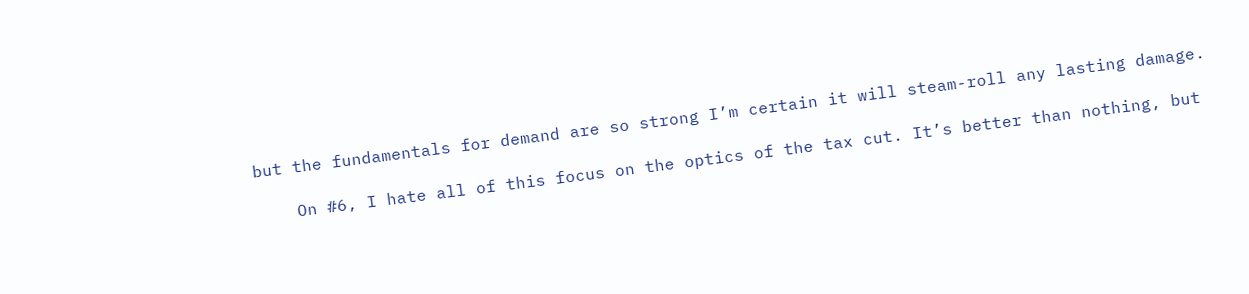but the fundamentals for demand are so strong I’m certain it will steam-roll any lasting damage.

    On #6, I hate all of this focus on the optics of the tax cut. It’s better than nothing, but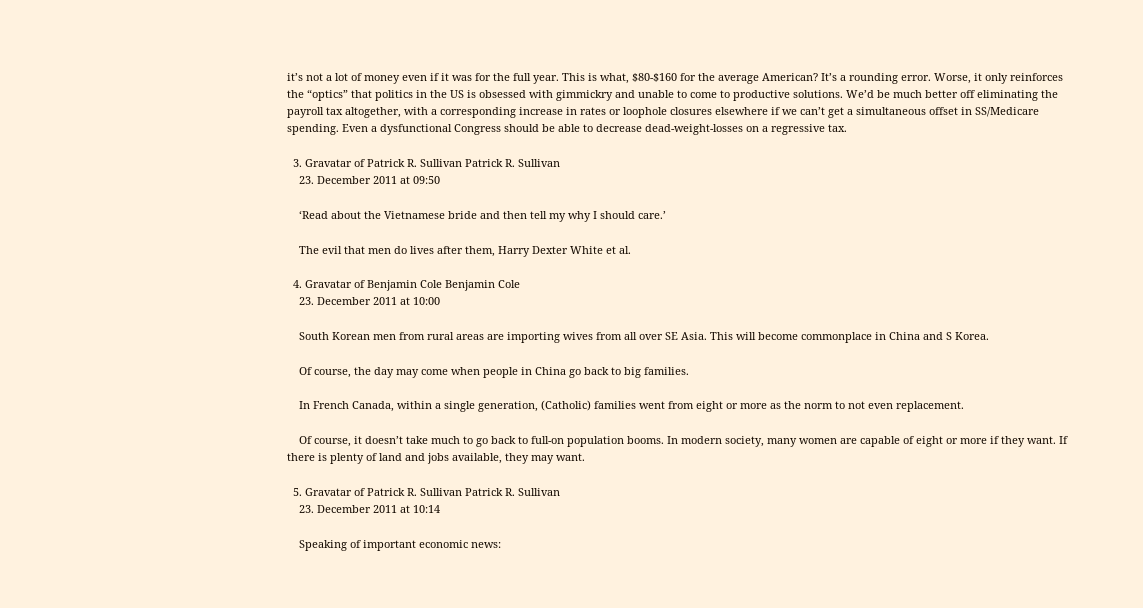it’s not a lot of money even if it was for the full year. This is what, $80-$160 for the average American? It’s a rounding error. Worse, it only reinforces the “optics” that politics in the US is obsessed with gimmickry and unable to come to productive solutions. We’d be much better off eliminating the payroll tax altogether, with a corresponding increase in rates or loophole closures elsewhere if we can’t get a simultaneous offset in SS/Medicare spending. Even a dysfunctional Congress should be able to decrease dead-weight-losses on a regressive tax.

  3. Gravatar of Patrick R. Sullivan Patrick R. Sullivan
    23. December 2011 at 09:50

    ‘Read about the Vietnamese bride and then tell my why I should care.’

    The evil that men do lives after them, Harry Dexter White et al.

  4. Gravatar of Benjamin Cole Benjamin Cole
    23. December 2011 at 10:00

    South Korean men from rural areas are importing wives from all over SE Asia. This will become commonplace in China and S Korea.

    Of course, the day may come when people in China go back to big families.

    In French Canada, within a single generation, (Catholic) families went from eight or more as the norm to not even replacement.

    Of course, it doesn’t take much to go back to full-on population booms. In modern society, many women are capable of eight or more if they want. If there is plenty of land and jobs available, they may want.

  5. Gravatar of Patrick R. Sullivan Patrick R. Sullivan
    23. December 2011 at 10:14

    Speaking of important economic news: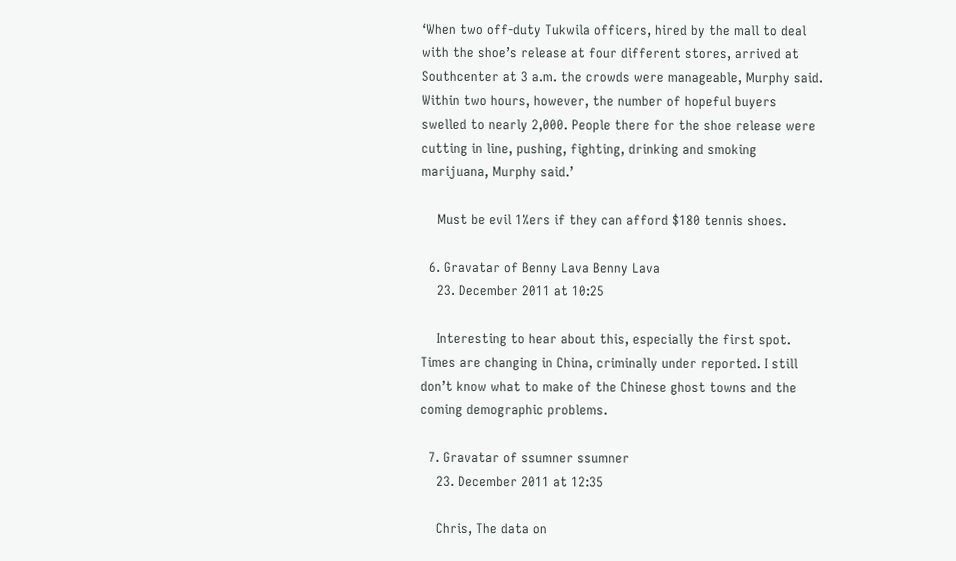‘When two off-duty Tukwila officers, hired by the mall to deal with the shoe’s release at four different stores, arrived at Southcenter at 3 a.m. the crowds were manageable, Murphy said. Within two hours, however, the number of hopeful buyers swelled to nearly 2,000. People there for the shoe release were cutting in line, pushing, fighting, drinking and smoking marijuana, Murphy said.’

    Must be evil 1%ers if they can afford $180 tennis shoes.

  6. Gravatar of Benny Lava Benny Lava
    23. December 2011 at 10:25

    Interesting to hear about this, especially the first spot. Times are changing in China, criminally under reported. I still don’t know what to make of the Chinese ghost towns and the coming demographic problems.

  7. Gravatar of ssumner ssumner
    23. December 2011 at 12:35

    Chris, The data on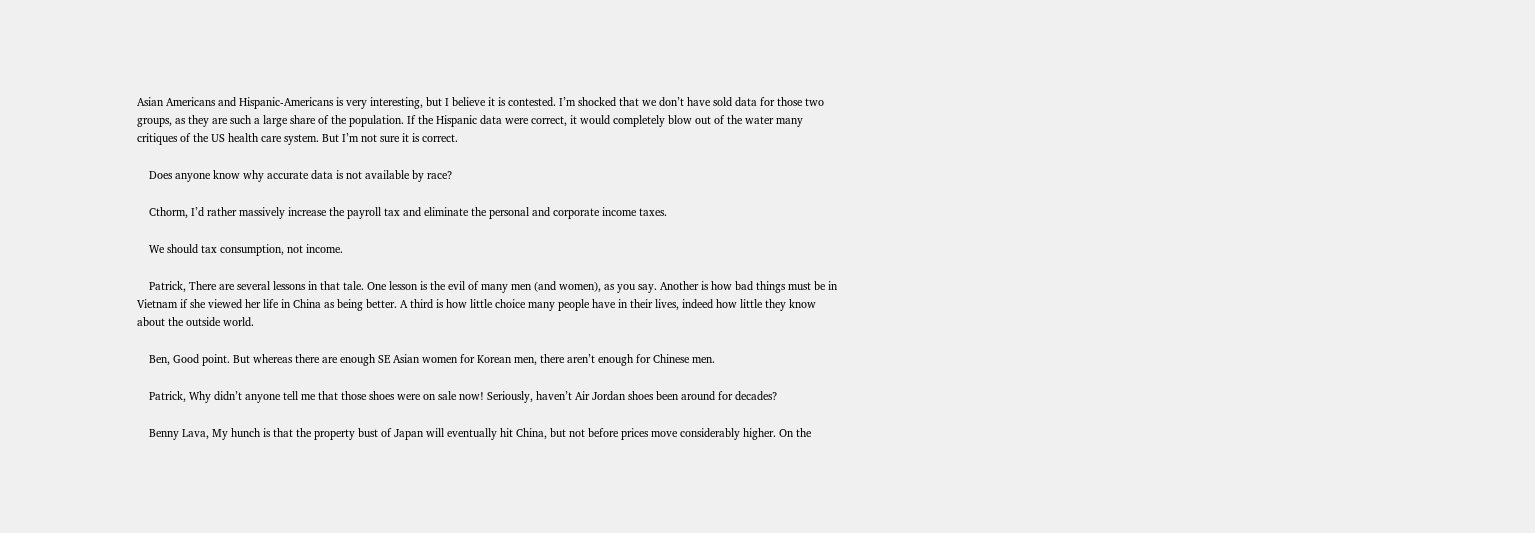Asian Americans and Hispanic-Americans is very interesting, but I believe it is contested. I’m shocked that we don’t have sold data for those two groups, as they are such a large share of the population. If the Hispanic data were correct, it would completely blow out of the water many critiques of the US health care system. But I’m not sure it is correct.

    Does anyone know why accurate data is not available by race?

    Cthorm, I’d rather massively increase the payroll tax and eliminate the personal and corporate income taxes.

    We should tax consumption, not income.

    Patrick, There are several lessons in that tale. One lesson is the evil of many men (and women), as you say. Another is how bad things must be in Vietnam if she viewed her life in China as being better. A third is how little choice many people have in their lives, indeed how little they know about the outside world.

    Ben, Good point. But whereas there are enough SE Asian women for Korean men, there aren’t enough for Chinese men.

    Patrick, Why didn’t anyone tell me that those shoes were on sale now! Seriously, haven’t Air Jordan shoes been around for decades?

    Benny Lava, My hunch is that the property bust of Japan will eventually hit China, but not before prices move considerably higher. On the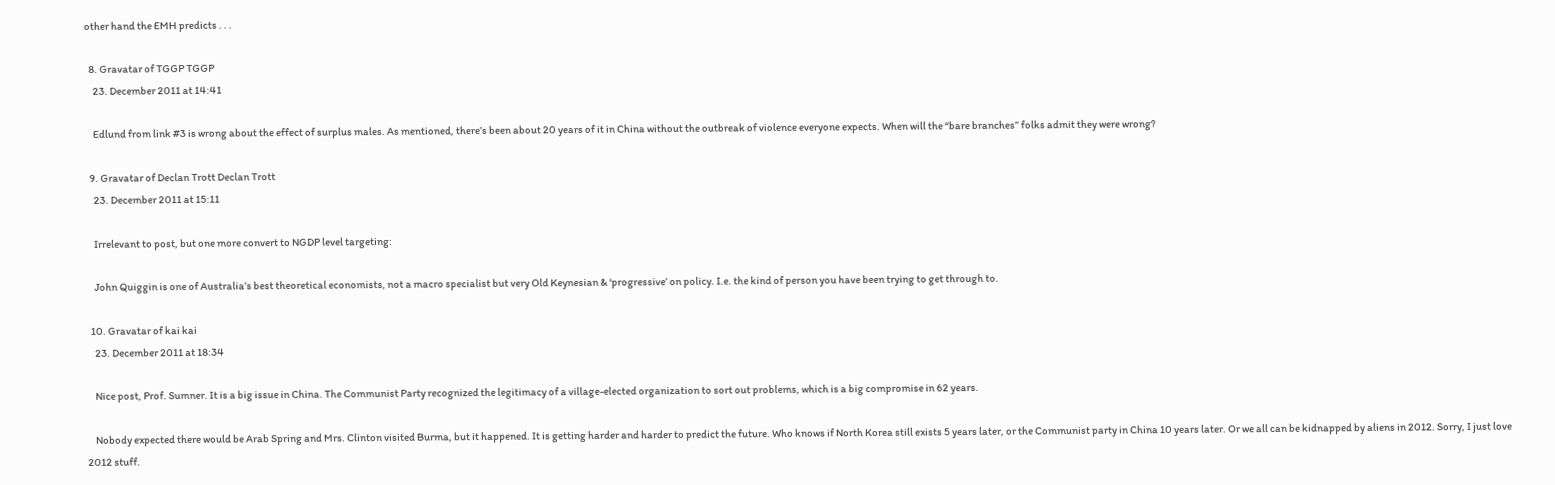other hand the EMH predicts . . .

  8. Gravatar of TGGP TGGP
    23. December 2011 at 14:41

    Edlund from link #3 is wrong about the effect of surplus males. As mentioned, there’s been about 20 years of it in China without the outbreak of violence everyone expects. When will the “bare branches” folks admit they were wrong?

  9. Gravatar of Declan Trott Declan Trott
    23. December 2011 at 15:11

    Irrelevant to post, but one more convert to NGDP level targeting:

    John Quiggin is one of Australia’s best theoretical economists, not a macro specialist but very Old Keynesian & ‘progressive’ on policy. I.e. the kind of person you have been trying to get through to.

  10. Gravatar of kai kai
    23. December 2011 at 18:34

    Nice post, Prof. Sumner. It is a big issue in China. The Communist Party recognized the legitimacy of a village-elected organization to sort out problems, which is a big compromise in 62 years.

    Nobody expected there would be Arab Spring and Mrs. Clinton visited Burma, but it happened. It is getting harder and harder to predict the future. Who knows if North Korea still exists 5 years later, or the Communist party in China 10 years later. Or we all can be kidnapped by aliens in 2012. Sorry, I just love 2012 stuff.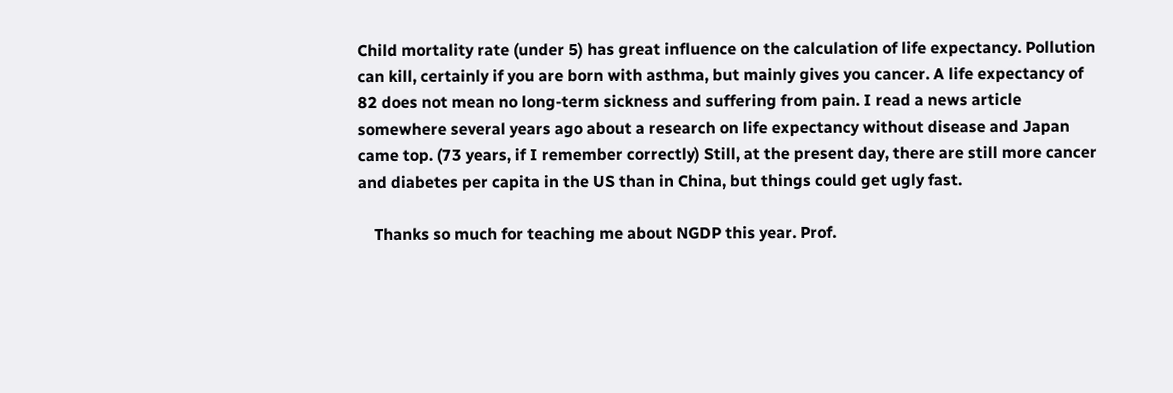Child mortality rate (under 5) has great influence on the calculation of life expectancy. Pollution can kill, certainly if you are born with asthma, but mainly gives you cancer. A life expectancy of 82 does not mean no long-term sickness and suffering from pain. I read a news article somewhere several years ago about a research on life expectancy without disease and Japan came top. (73 years, if I remember correctly) Still, at the present day, there are still more cancer and diabetes per capita in the US than in China, but things could get ugly fast.

    Thanks so much for teaching me about NGDP this year. Prof.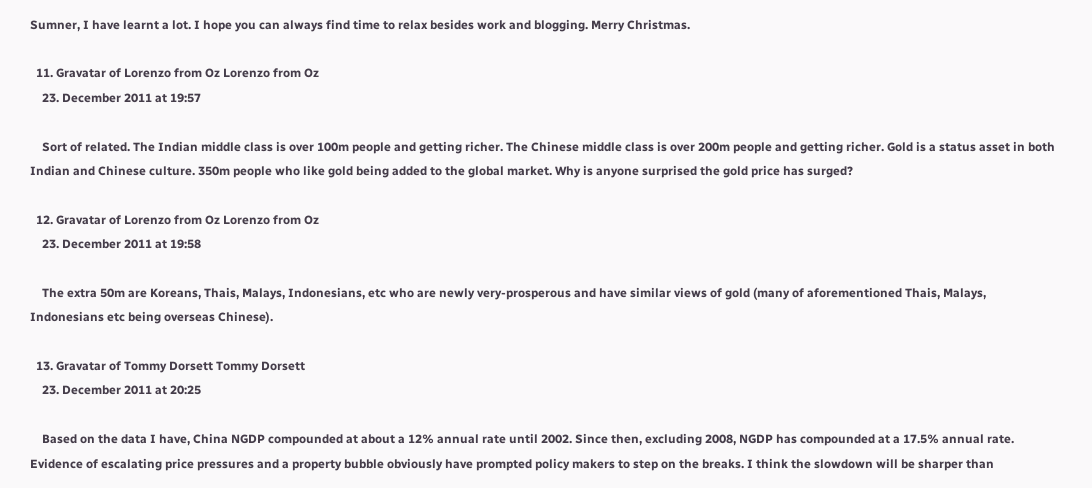Sumner, I have learnt a lot. I hope you can always find time to relax besides work and blogging. Merry Christmas.

  11. Gravatar of Lorenzo from Oz Lorenzo from Oz
    23. December 2011 at 19:57

    Sort of related. The Indian middle class is over 100m people and getting richer. The Chinese middle class is over 200m people and getting richer. Gold is a status asset in both Indian and Chinese culture. 350m people who like gold being added to the global market. Why is anyone surprised the gold price has surged?

  12. Gravatar of Lorenzo from Oz Lorenzo from Oz
    23. December 2011 at 19:58

    The extra 50m are Koreans, Thais, Malays, Indonesians, etc who are newly very-prosperous and have similar views of gold (many of aforementioned Thais, Malays, Indonesians etc being overseas Chinese).

  13. Gravatar of Tommy Dorsett Tommy Dorsett
    23. December 2011 at 20:25

    Based on the data I have, China NGDP compounded at about a 12% annual rate until 2002. Since then, excluding 2008, NGDP has compounded at a 17.5% annual rate. Evidence of escalating price pressures and a property bubble obviously have prompted policy makers to step on the breaks. I think the slowdown will be sharper than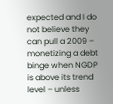expected and I do not believe they can pull a 2009 – monetizing a debt binge when NGDP is above its trend level – unless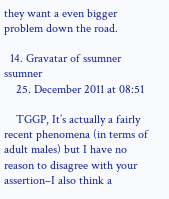they want a even bigger problem down the road.

  14. Gravatar of ssumner ssumner
    25. December 2011 at 08:51

    TGGP, It’s actually a fairly recent phenomena (in terms of adult males) but I have no reason to disagree with your assertion–I also think a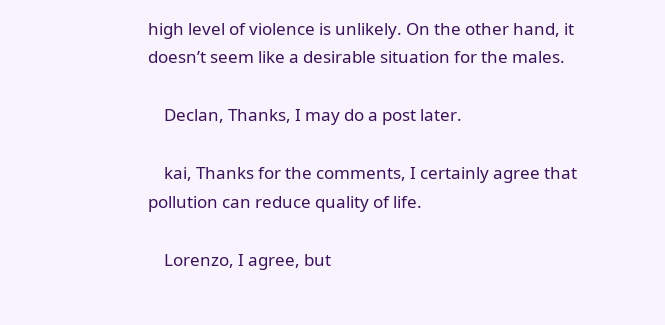high level of violence is unlikely. On the other hand, it doesn’t seem like a desirable situation for the males.

    Declan, Thanks, I may do a post later.

    kai, Thanks for the comments, I certainly agree that pollution can reduce quality of life.

    Lorenzo, I agree, but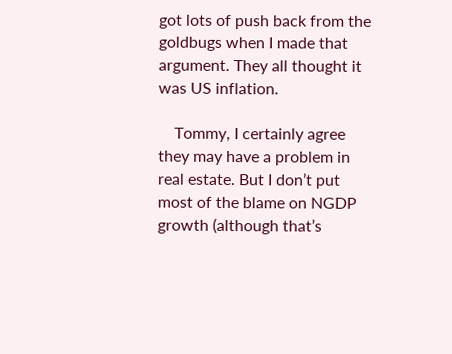got lots of push back from the goldbugs when I made that argument. They all thought it was US inflation.

    Tommy, I certainly agree they may have a problem in real estate. But I don’t put most of the blame on NGDP growth (although that’s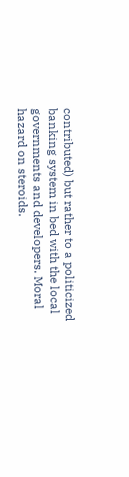contributed) but rather to a politicized banking system in bed with the local governments and developers. Moral hazard on steroids.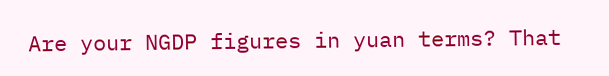Are your NGDP figures in yuan terms? That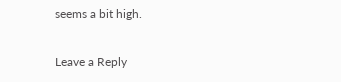seems a bit high.

Leave a Reply